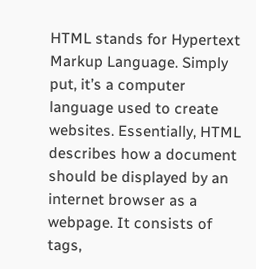HTML stands for Hypertext Markup Language. Simply put, it’s a computer language used to create websites. Essentially, HTML describes how a document should be displayed by an internet browser as a webpage. It consists of tags,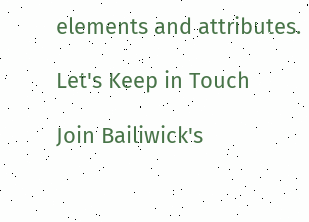elements and attributes.

Let's Keep in Touch

Join Bailiwick's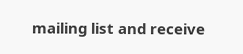mailing list and receive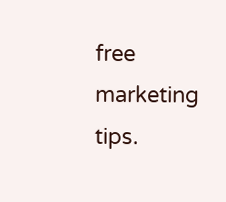free marketing tips.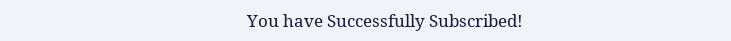You have Successfully Subscribed!